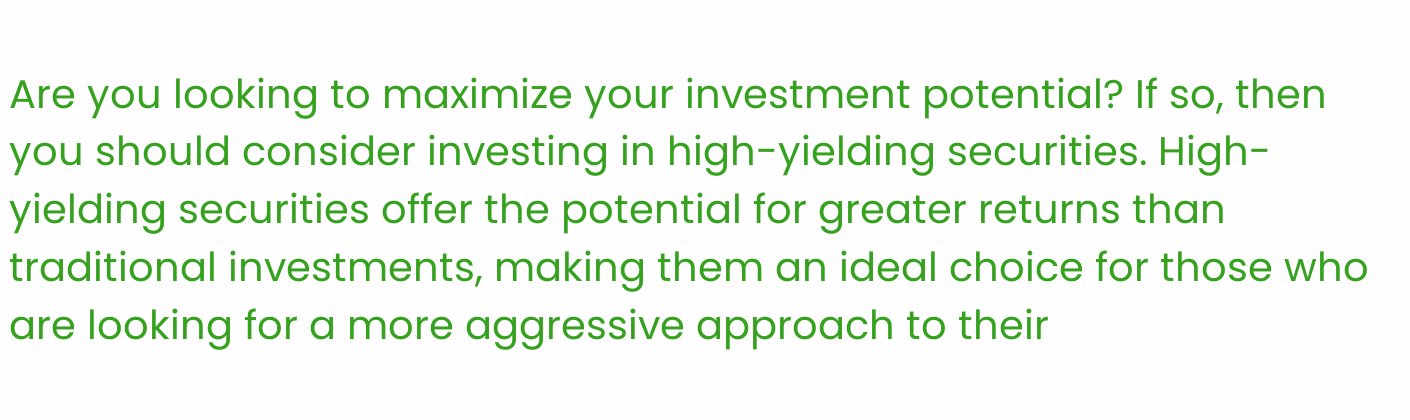Are you looking to maximize your investment potential? If so, then you should consider investing in high-yielding securities. High-yielding securities offer the potential for greater returns than traditional investments, making them an ideal choice for those who are looking for a more aggressive approach to their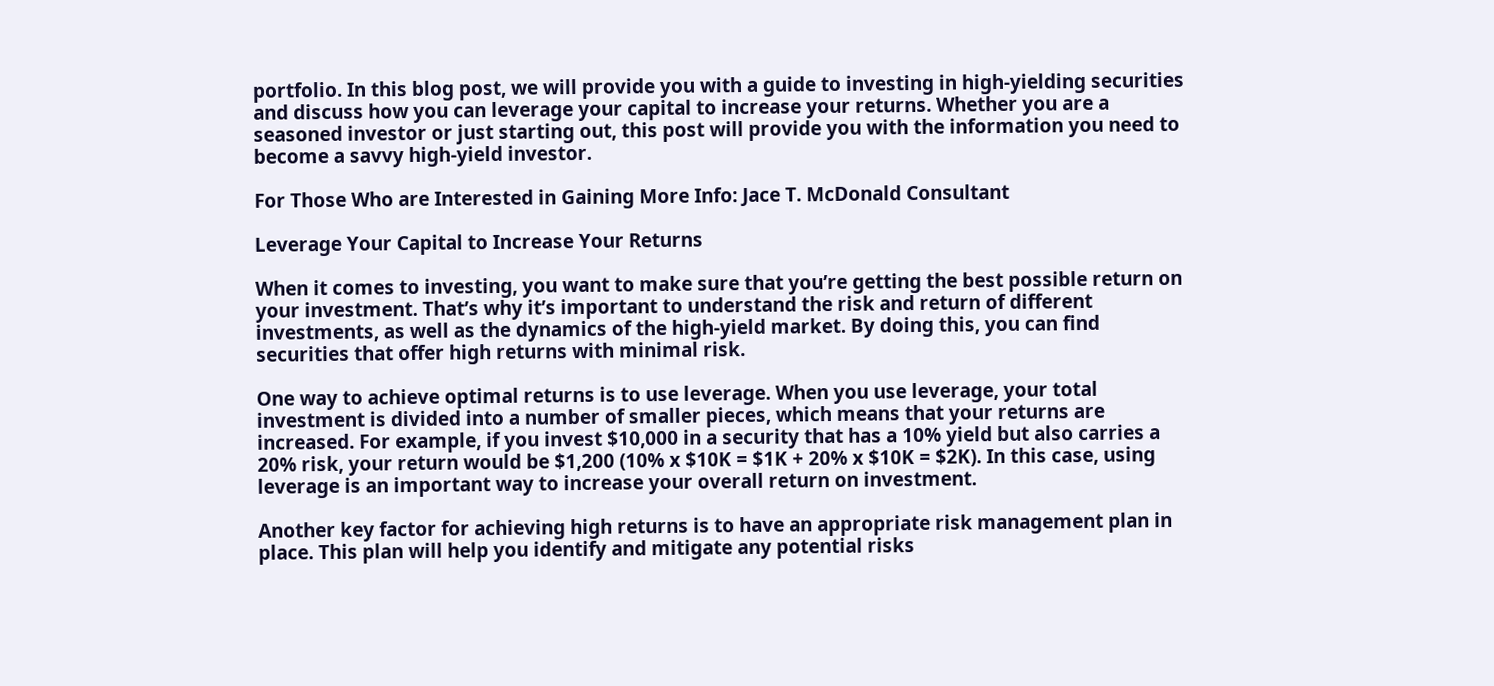portfolio. In this blog post, we will provide you with a guide to investing in high-yielding securities and discuss how you can leverage your capital to increase your returns. Whether you are a seasoned investor or just starting out, this post will provide you with the information you need to become a savvy high-yield investor.

For Those Who are Interested in Gaining More Info: Jace T. McDonald Consultant

Leverage Your Capital to Increase Your Returns

When it comes to investing, you want to make sure that you’re getting the best possible return on your investment. That’s why it’s important to understand the risk and return of different investments, as well as the dynamics of the high-yield market. By doing this, you can find securities that offer high returns with minimal risk.

One way to achieve optimal returns is to use leverage. When you use leverage, your total investment is divided into a number of smaller pieces, which means that your returns are increased. For example, if you invest $10,000 in a security that has a 10% yield but also carries a 20% risk, your return would be $1,200 (10% x $10K = $1K + 20% x $10K = $2K). In this case, using leverage is an important way to increase your overall return on investment.

Another key factor for achieving high returns is to have an appropriate risk management plan in place. This plan will help you identify and mitigate any potential risks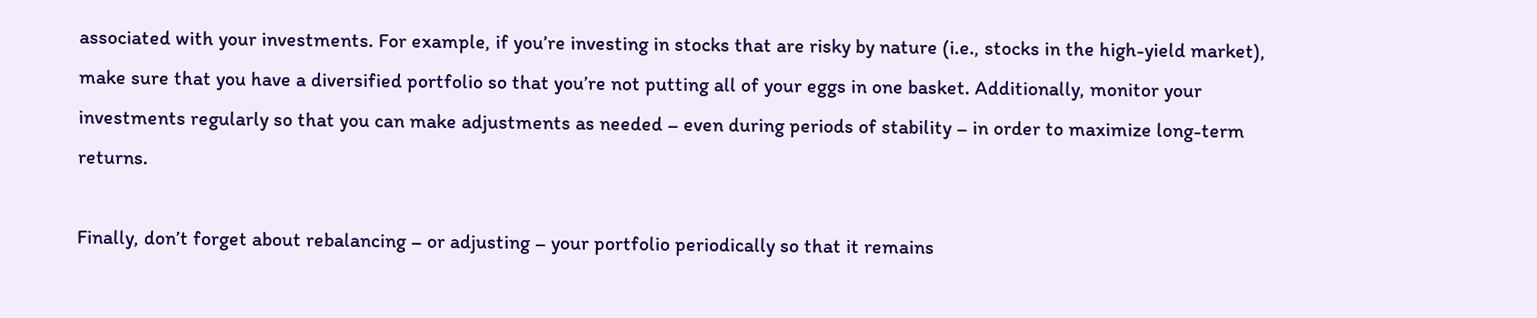associated with your investments. For example, if you’re investing in stocks that are risky by nature (i.e., stocks in the high-yield market), make sure that you have a diversified portfolio so that you’re not putting all of your eggs in one basket. Additionally, monitor your investments regularly so that you can make adjustments as needed – even during periods of stability – in order to maximize long-term returns.

Finally, don’t forget about rebalancing – or adjusting – your portfolio periodically so that it remains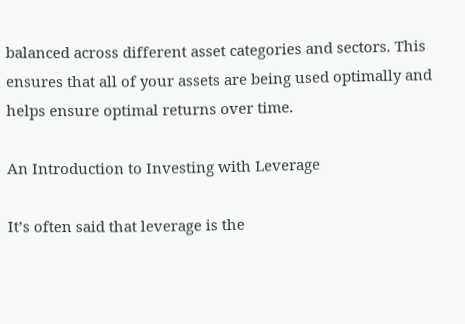balanced across different asset categories and sectors. This ensures that all of your assets are being used optimally and helps ensure optimal returns over time.

An Introduction to Investing with Leverage

It’s often said that leverage is the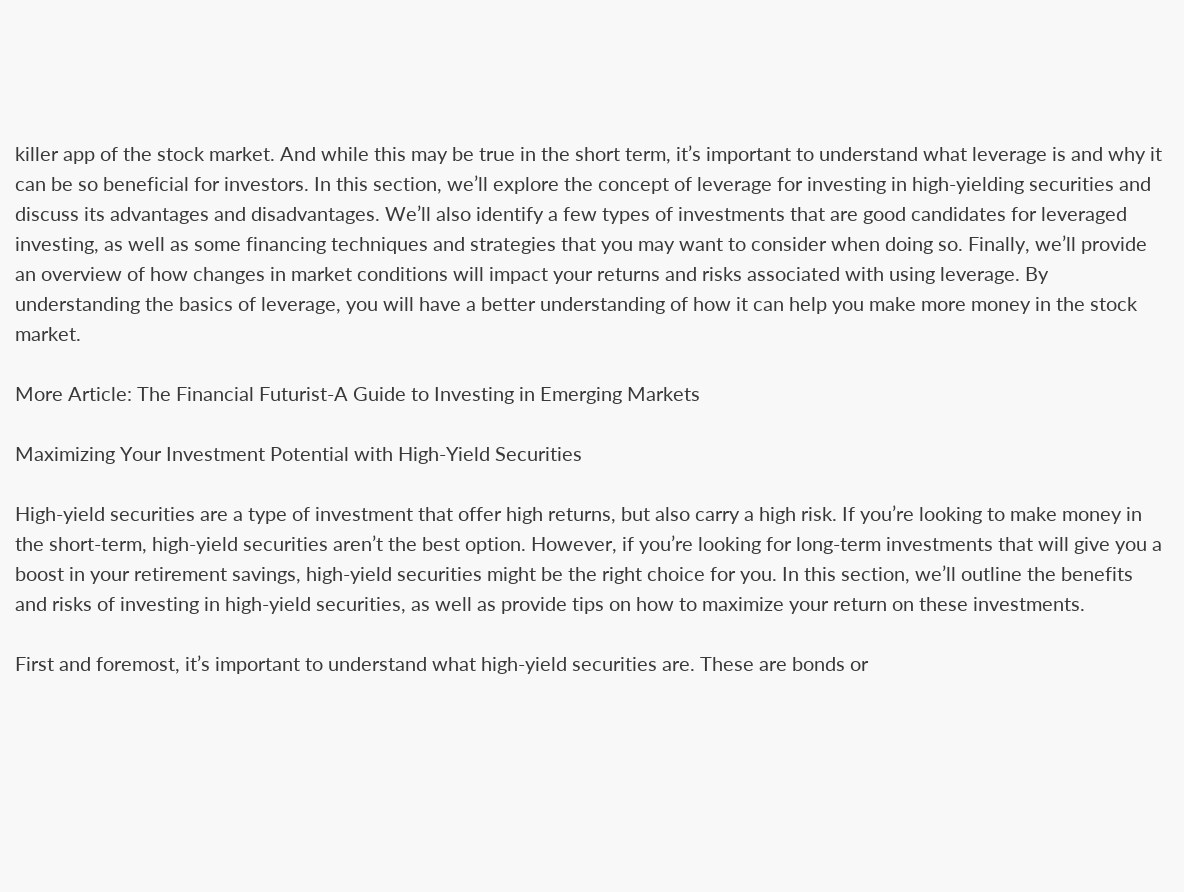killer app of the stock market. And while this may be true in the short term, it’s important to understand what leverage is and why it can be so beneficial for investors. In this section, we’ll explore the concept of leverage for investing in high-yielding securities and discuss its advantages and disadvantages. We’ll also identify a few types of investments that are good candidates for leveraged investing, as well as some financing techniques and strategies that you may want to consider when doing so. Finally, we’ll provide an overview of how changes in market conditions will impact your returns and risks associated with using leverage. By understanding the basics of leverage, you will have a better understanding of how it can help you make more money in the stock market.

More Article: The Financial Futurist-A Guide to Investing in Emerging Markets

Maximizing Your Investment Potential with High-Yield Securities

High-yield securities are a type of investment that offer high returns, but also carry a high risk. If you’re looking to make money in the short-term, high-yield securities aren’t the best option. However, if you’re looking for long-term investments that will give you a boost in your retirement savings, high-yield securities might be the right choice for you. In this section, we’ll outline the benefits and risks of investing in high-yield securities, as well as provide tips on how to maximize your return on these investments.

First and foremost, it’s important to understand what high-yield securities are. These are bonds or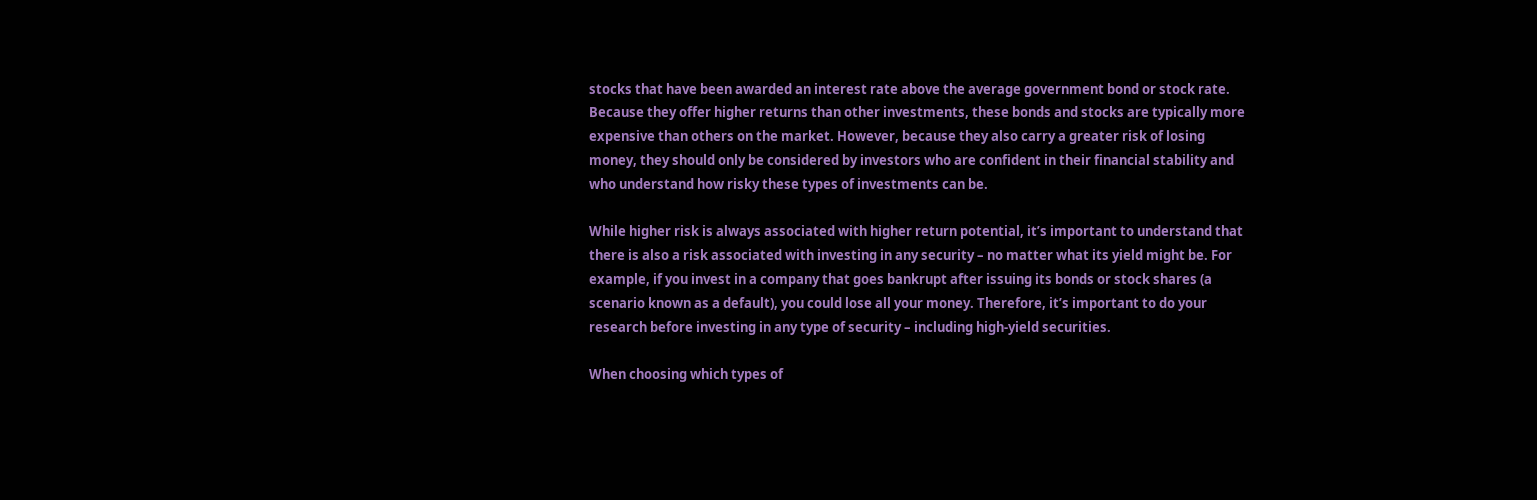stocks that have been awarded an interest rate above the average government bond or stock rate. Because they offer higher returns than other investments, these bonds and stocks are typically more expensive than others on the market. However, because they also carry a greater risk of losing money, they should only be considered by investors who are confident in their financial stability and who understand how risky these types of investments can be.

While higher risk is always associated with higher return potential, it’s important to understand that there is also a risk associated with investing in any security – no matter what its yield might be. For example, if you invest in a company that goes bankrupt after issuing its bonds or stock shares (a scenario known as a default), you could lose all your money. Therefore, it’s important to do your research before investing in any type of security – including high-yield securities.

When choosing which types of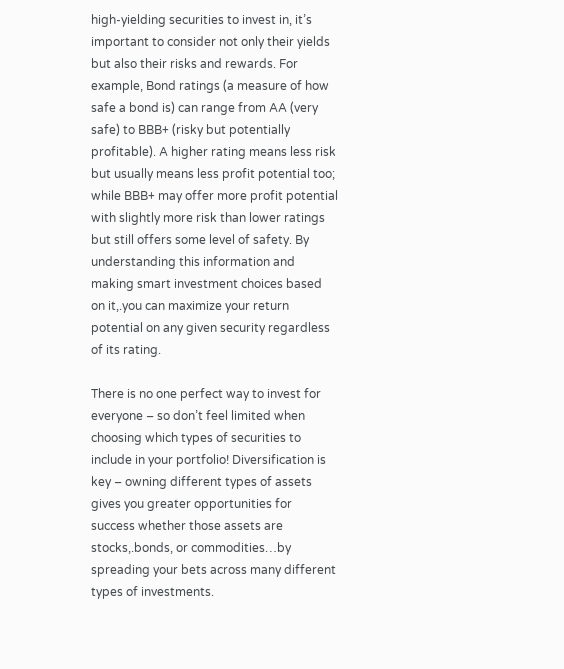high-yielding securities to invest in, it’s important to consider not only their yields but also their risks and rewards. For example, Bond ratings (a measure of how safe a bond is) can range from AA (very safe) to BBB+ (risky but potentially profitable). A higher rating means less risk but usually means less profit potential too; while BBB+ may offer more profit potential with slightly more risk than lower ratings but still offers some level of safety. By understanding this information and making smart investment choices based on it,.you can maximize your return potential on any given security regardless of its rating.

There is no one perfect way to invest for everyone – so don’t feel limited when choosing which types of securities to include in your portfolio! Diversification is key – owning different types of assets gives you greater opportunities for success whether those assets are stocks,.bonds, or commodities…by spreading your bets across many different types of investments.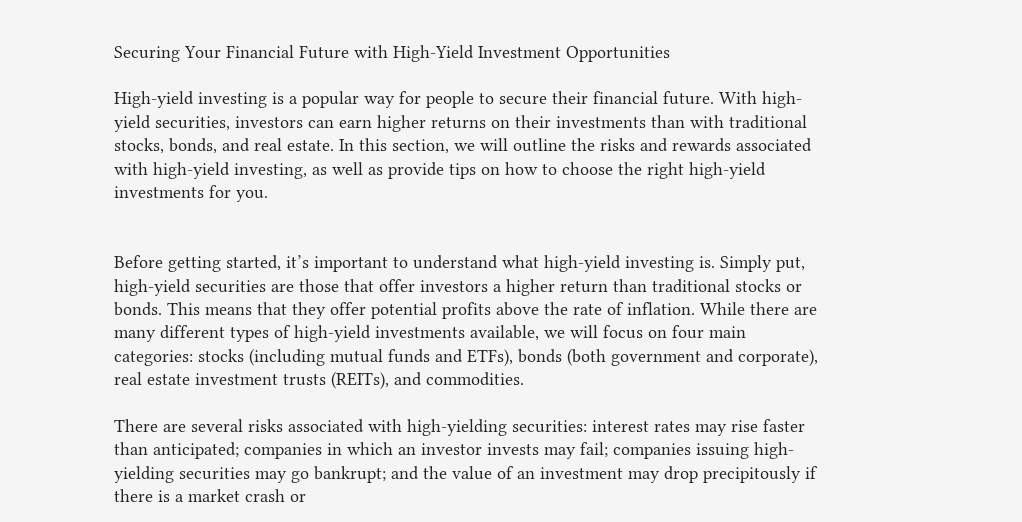Securing Your Financial Future with High-Yield Investment Opportunities

High-yield investing is a popular way for people to secure their financial future. With high-yield securities, investors can earn higher returns on their investments than with traditional stocks, bonds, and real estate. In this section, we will outline the risks and rewards associated with high-yield investing, as well as provide tips on how to choose the right high-yield investments for you.


Before getting started, it’s important to understand what high-yield investing is. Simply put, high-yield securities are those that offer investors a higher return than traditional stocks or bonds. This means that they offer potential profits above the rate of inflation. While there are many different types of high-yield investments available, we will focus on four main categories: stocks (including mutual funds and ETFs), bonds (both government and corporate), real estate investment trusts (REITs), and commodities.

There are several risks associated with high-yielding securities: interest rates may rise faster than anticipated; companies in which an investor invests may fail; companies issuing high-yielding securities may go bankrupt; and the value of an investment may drop precipitously if there is a market crash or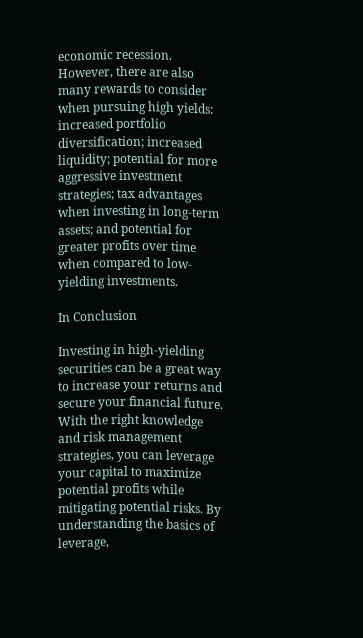economic recession. However, there are also many rewards to consider when pursuing high yields: increased portfolio diversification; increased liquidity; potential for more aggressive investment strategies; tax advantages when investing in long-term assets; and potential for greater profits over time when compared to low-yielding investments.

In Conclusion

Investing in high-yielding securities can be a great way to increase your returns and secure your financial future. With the right knowledge and risk management strategies, you can leverage your capital to maximize potential profits while mitigating potential risks. By understanding the basics of leverage,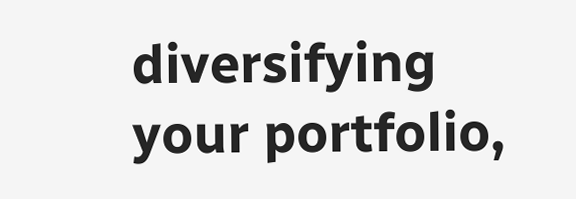diversifying your portfolio,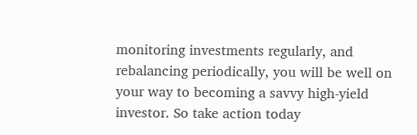monitoring investments regularly, and rebalancing periodically, you will be well on your way to becoming a savvy high-yield investor. So take action today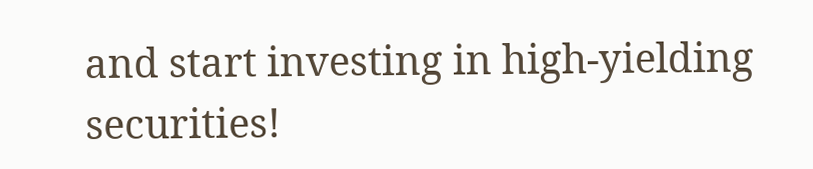and start investing in high-yielding securities!